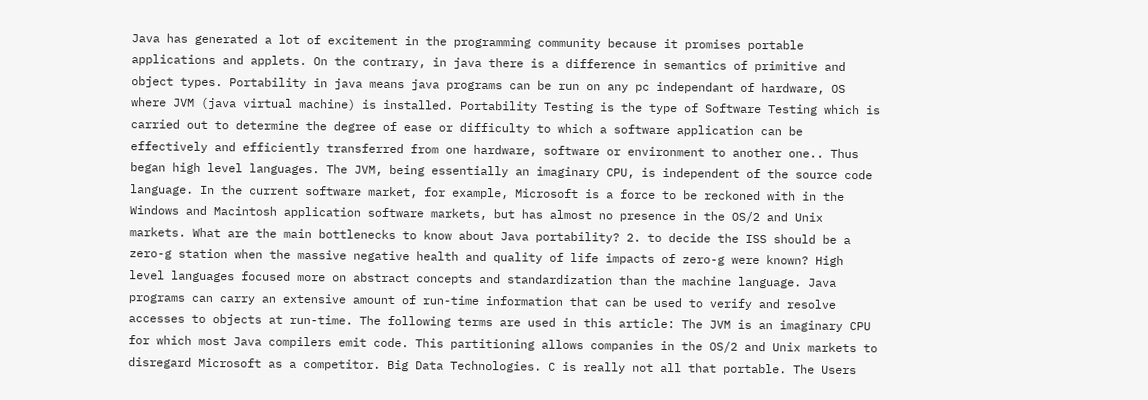Java has generated a lot of excitement in the programming community because it promises portable applications and applets. On the contrary, in java there is a difference in semantics of primitive and object types. Portability in java means java programs can be run on any pc independant of hardware, OS where JVM (java virtual machine) is installed. Portability Testing is the type of Software Testing which is carried out to determine the degree of ease or difficulty to which a software application can be effectively and efficiently transferred from one hardware, software or environment to another one.. Thus began high level languages. The JVM, being essentially an imaginary CPU, is independent of the source code language. In the current software market, for example, Microsoft is a force to be reckoned with in the Windows and Macintosh application software markets, but has almost no presence in the OS/2 and Unix markets. What are the main bottlenecks to know about Java portability? 2. to decide the ISS should be a zero-g station when the massive negative health and quality of life impacts of zero-g were known? High level languages focused more on abstract concepts and standardization than the machine language. Java programs can carry an extensive amount of run-time information that can be used to verify and resolve accesses to objects at run-time. The following terms are used in this article: The JVM is an imaginary CPU for which most Java compilers emit code. This partitioning allows companies in the OS/2 and Unix markets to disregard Microsoft as a competitor. Big Data Technologies. C is really not all that portable. The Users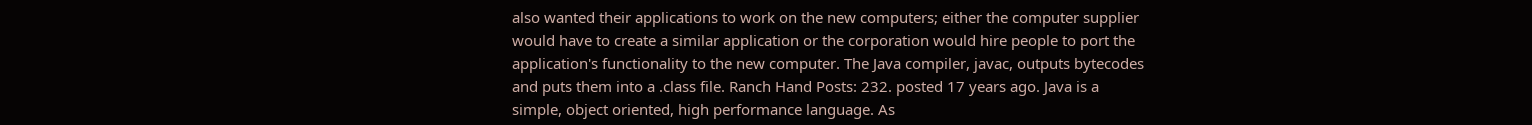also wanted their applications to work on the new computers; either the computer supplier would have to create a similar application or the corporation would hire people to port the application's functionality to the new computer. The Java compiler, javac, outputs bytecodes and puts them into a .class file. Ranch Hand Posts: 232. posted 17 years ago. Java is a simple, object oriented, high performance language. As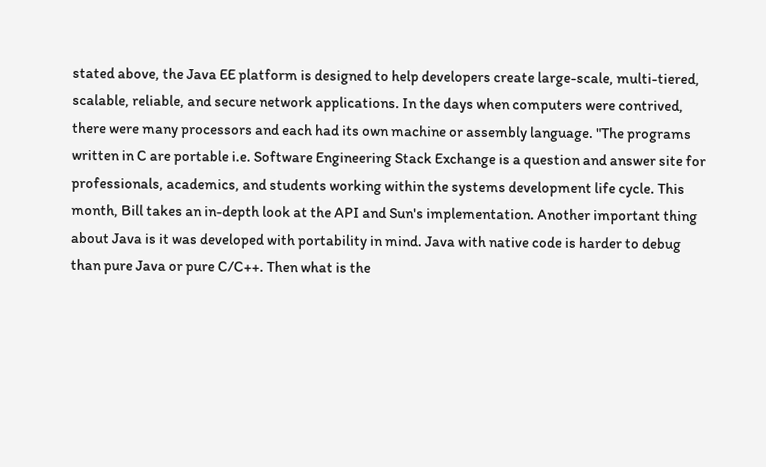stated above, the Java EE platform is designed to help developers create large-scale, multi-tiered, scalable, reliable, and secure network applications. In the days when computers were contrived, there were many processors and each had its own machine or assembly language. "The programs written in C are portable i.e. Software Engineering Stack Exchange is a question and answer site for professionals, academics, and students working within the systems development life cycle. This month, Bill takes an in-depth look at the API and Sun's implementation. Another important thing about Java is it was developed with portability in mind. Java with native code is harder to debug than pure Java or pure C/C++. Then what is the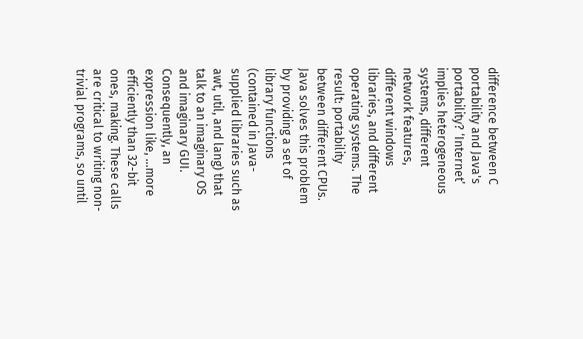difference between C portability and Java's portability? ‘Internet’ implies heterogeneous systems, different network features, different windows libraries, and different operating systems. The result: portability between different CPUs. Java solves this problem by providing a set of library functions (contained in Java-supplied libraries such as awt, util, and lang) that talk to an imaginary OS and imaginary GUI. Consequently, an expression like, ...more efficiently than 32-bit ones, making. These calls are critical to writing non-trivial programs, so until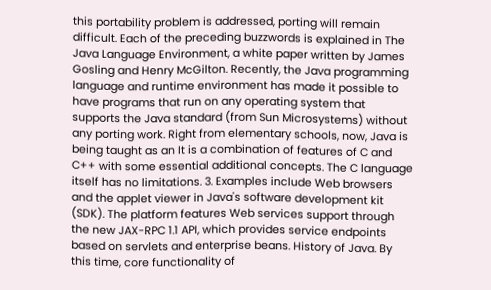this portability problem is addressed, porting will remain difficult. Each of the preceding buzzwords is explained in The Java Language Environment, a white paper written by James Gosling and Henry McGilton. Recently, the Java programming language and runtime environment has made it possible to have programs that run on any operating system that supports the Java standard (from Sun Microsystems) without any porting work. Right from elementary schools, now, Java is being taught as an It is a combination of features of C and C++ with some essential additional concepts. The C language itself has no limitations. 3. Examples include Web browsers and the applet viewer in Java's software development kit (SDK). The platform features Web services support through the new JAX-RPC 1.1 API, which provides service endpoints based on servlets and enterprise beans. History of Java. By this time, core functionality of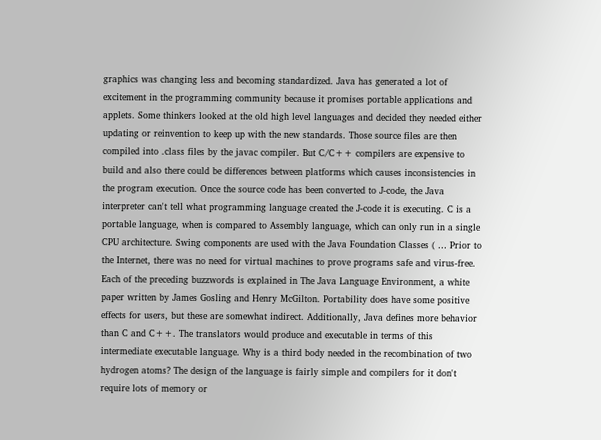graphics was changing less and becoming standardized. Java has generated a lot of excitement in the programming community because it promises portable applications and applets. Some thinkers looked at the old high level languages and decided they needed either updating or reinvention to keep up with the new standards. Those source files are then compiled into .class files by the javac compiler. But C/C++ compilers are expensive to build and also there could be differences between platforms which causes inconsistencies in the program execution. Once the source code has been converted to J-code, the Java interpreter can't tell what programming language created the J-code it is executing. C is a portable language, when is compared to Assembly language, which can only run in a single CPU architecture. Swing components are used with the Java Foundation Classes ( … Prior to the Internet, there was no need for virtual machines to prove programs safe and virus-free. Each of the preceding buzzwords is explained in The Java Language Environment, a white paper written by James Gosling and Henry McGilton. Portability does have some positive effects for users, but these are somewhat indirect. Additionally, Java defines more behavior than C and C++. The translators would produce and executable in terms of this intermediate executable language. Why is a third body needed in the recombination of two hydrogen atoms? The design of the language is fairly simple and compilers for it don't require lots of memory or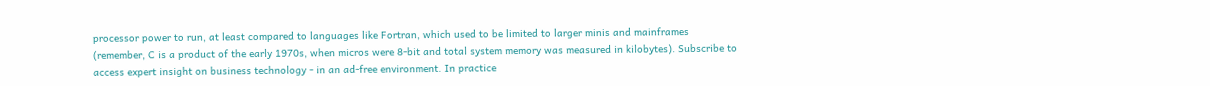processor power to run, at least compared to languages like Fortran, which used to be limited to larger minis and mainframes (remember, C is a product of the early 1970s, when micros were 8-bit and total system memory was measured in kilobytes). Subscribe to access expert insight on business technology - in an ad-free environment. In practice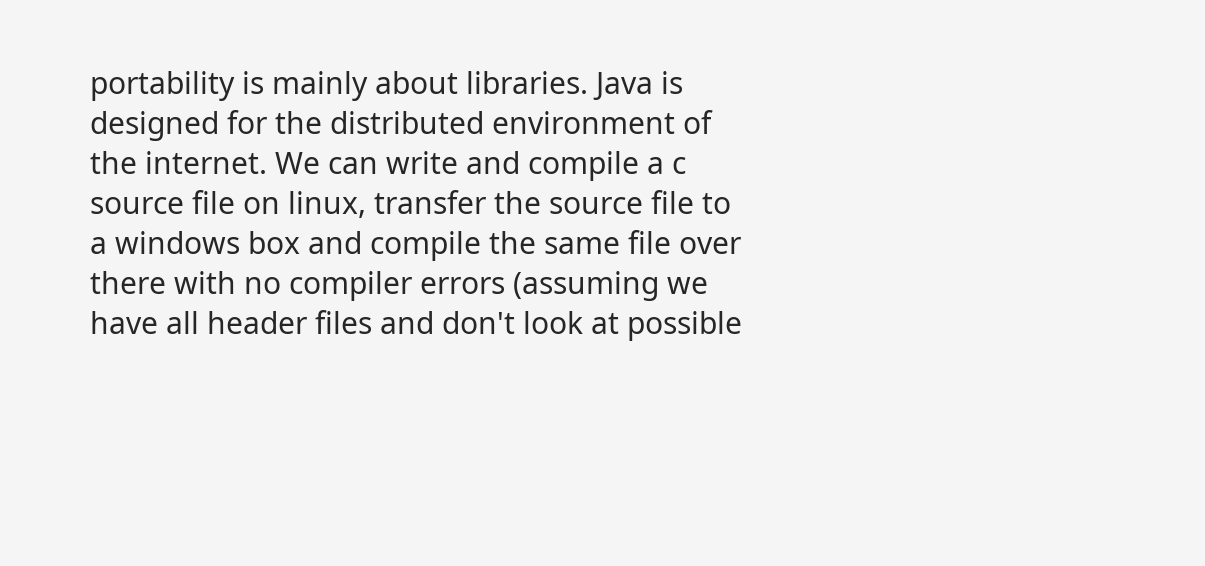portability is mainly about libraries. Java is designed for the distributed environment of the internet. We can write and compile a c source file on linux, transfer the source file to a windows box and compile the same file over there with no compiler errors (assuming we have all header files and don't look at possible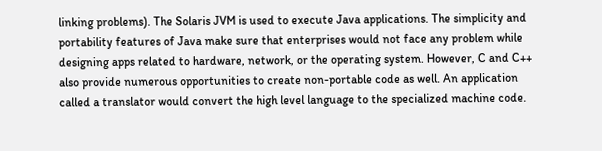linking problems). The Solaris JVM is used to execute Java applications. The simplicity and portability features of Java make sure that enterprises would not face any problem while designing apps related to hardware, network, or the operating system. However, C and C++ also provide numerous opportunities to create non-portable code as well. An application called a translator would convert the high level language to the specialized machine code.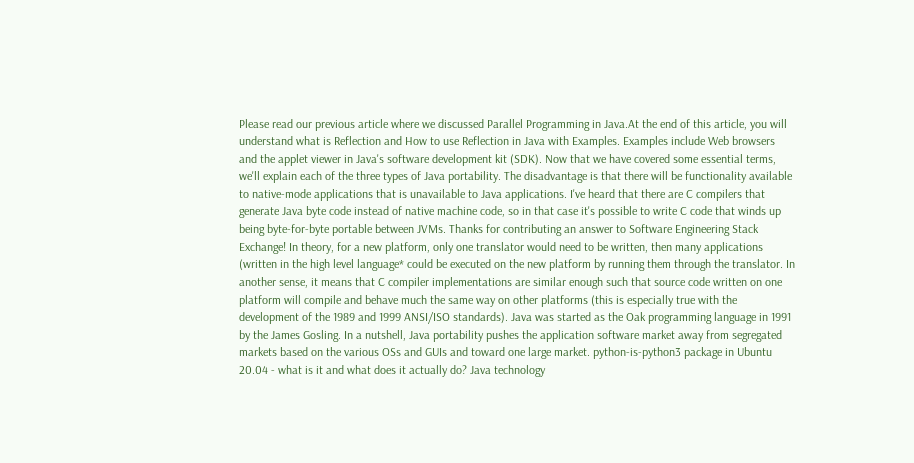Please read our previous article where we discussed Parallel Programming in Java.At the end of this article, you will understand what is Reflection and How to use Reflection in Java with Examples. Examples include Web browsers and the applet viewer in Java's software development kit (SDK). Now that we have covered some essential terms, we'll explain each of the three types of Java portability. The disadvantage is that there will be functionality available to native-mode applications that is unavailable to Java applications. I've heard that there are C compilers that generate Java byte code instead of native machine code, so in that case it's possible to write C code that winds up being byte-for-byte portable between JVMs. Thanks for contributing an answer to Software Engineering Stack Exchange! In theory, for a new platform, only one translator would need to be written, then many applications (written in the high level language* could be executed on the new platform by running them through the translator. In another sense, it means that C compiler implementations are similar enough such that source code written on one platform will compile and behave much the same way on other platforms (this is especially true with the development of the 1989 and 1999 ANSI/ISO standards). Java was started as the Oak programming language in 1991 by the James Gosling. In a nutshell, Java portability pushes the application software market away from segregated markets based on the various OSs and GUIs and toward one large market. python-is-python3 package in Ubuntu 20.04 - what is it and what does it actually do? Java technology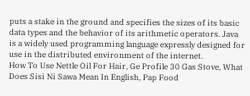puts a stake in the ground and specifies the sizes of its basic data types and the behavior of its arithmetic operators. Java is a widely used programming language expressly designed for use in the distributed environment of the internet.
How To Use Nettle Oil For Hair, Ge Profile 30 Gas Stove, What Does Sisi Ni Sawa Mean In English, Pap Food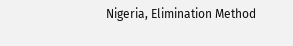Nigeria, Elimination Method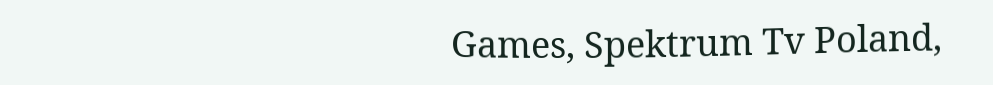Games, Spektrum Tv Poland,